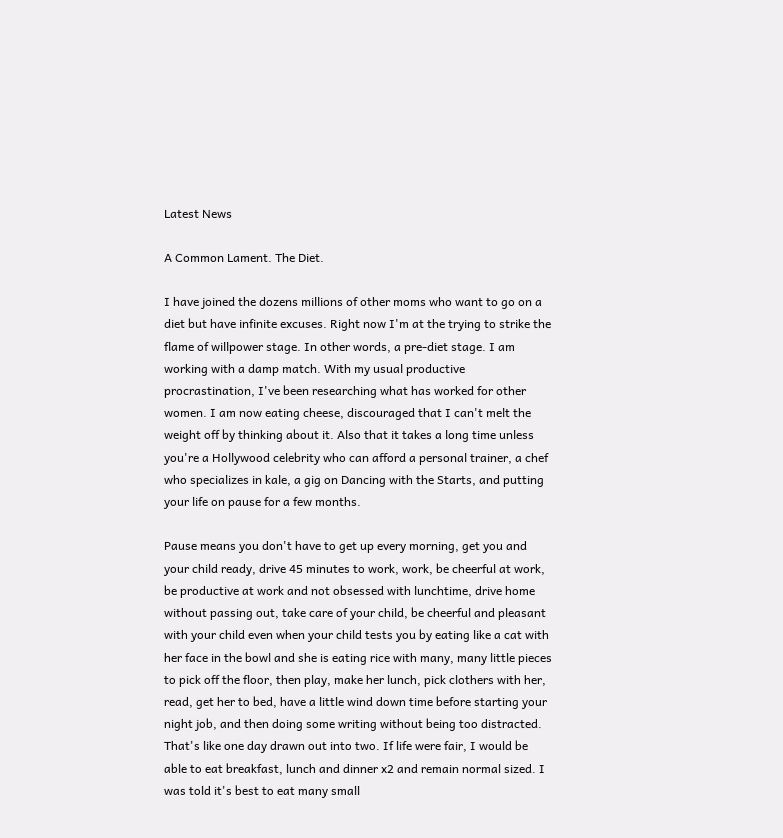Latest News

A Common Lament. The Diet.

I have joined the dozens millions of other moms who want to go on a diet but have infinite excuses. Right now I'm at the trying to strike the flame of willpower stage. In other words, a pre-diet stage. I am working with a damp match. With my usual productive procrastination, I've been researching what has worked for other women. I am now eating cheese, discouraged that I can't melt the weight off by thinking about it. Also that it takes a long time unless you're a Hollywood celebrity who can afford a personal trainer, a chef who specializes in kale, a gig on Dancing with the Starts, and putting your life on pause for a few months.

Pause means you don't have to get up every morning, get you and your child ready, drive 45 minutes to work, work, be cheerful at work, be productive at work and not obsessed with lunchtime, drive home without passing out, take care of your child, be cheerful and pleasant with your child even when your child tests you by eating like a cat with her face in the bowl and she is eating rice with many, many little pieces to pick off the floor, then play, make her lunch, pick clothers with her, read, get her to bed, have a little wind down time before starting your night job, and then doing some writing without being too distracted. That's like one day drawn out into two. If life were fair, I would be able to eat breakfast, lunch and dinner x2 and remain normal sized. I was told it's best to eat many small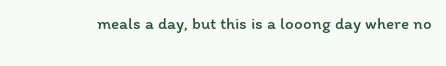meals a day, but this is a looong day where no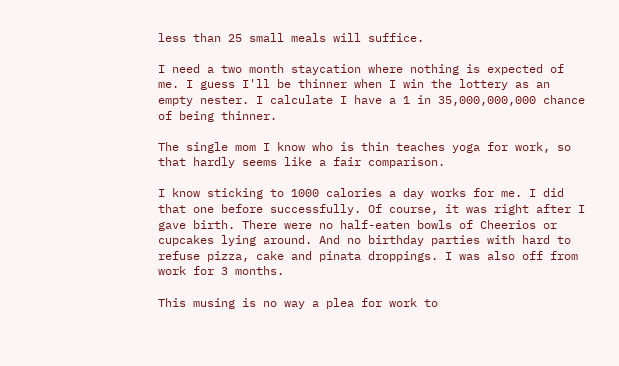less than 25 small meals will suffice.

I need a two month staycation where nothing is expected of me. I guess I'll be thinner when I win the lottery as an empty nester. I calculate I have a 1 in 35,000,000,000 chance of being thinner.

The single mom I know who is thin teaches yoga for work, so that hardly seems like a fair comparison.

I know sticking to 1000 calories a day works for me. I did that one before successfully. Of course, it was right after I gave birth. There were no half-eaten bowls of Cheerios or cupcakes lying around. And no birthday parties with hard to refuse pizza, cake and pinata droppings. I was also off from work for 3 months.

This musing is no way a plea for work to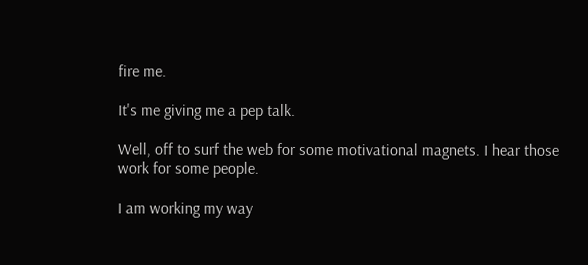fire me.

It's me giving me a pep talk.

Well, off to surf the web for some motivational magnets. I hear those work for some people.

I am working my way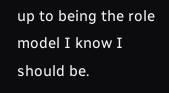up to being the role model I know I should be.